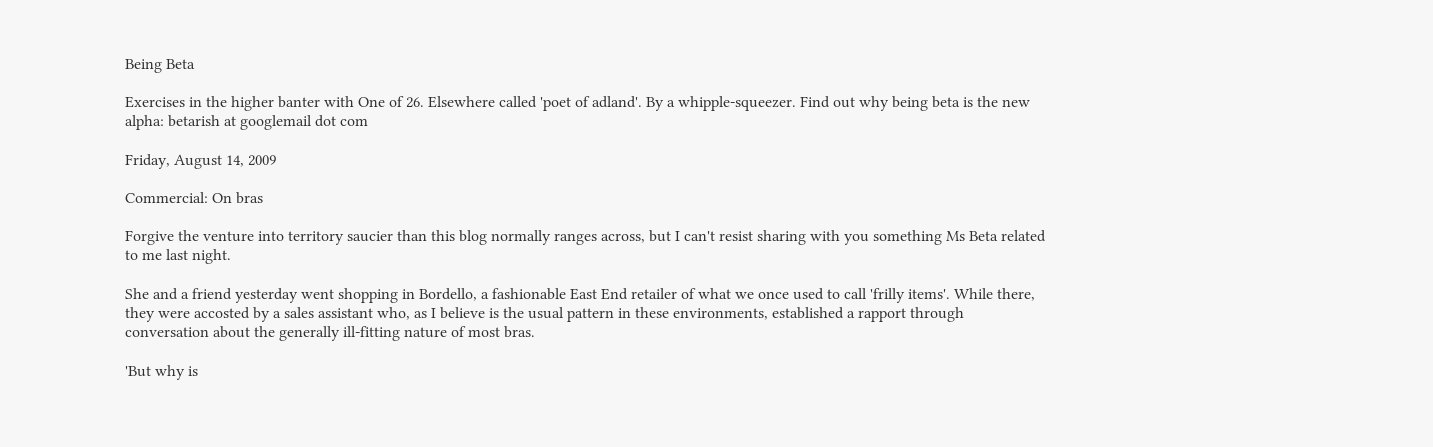Being Beta

Exercises in the higher banter with One of 26. Elsewhere called 'poet of adland'. By a whipple-squeezer. Find out why being beta is the new alpha: betarish at googlemail dot com

Friday, August 14, 2009

Commercial: On bras

Forgive the venture into territory saucier than this blog normally ranges across, but I can't resist sharing with you something Ms Beta related to me last night.

She and a friend yesterday went shopping in Bordello, a fashionable East End retailer of what we once used to call 'frilly items'. While there, they were accosted by a sales assistant who, as I believe is the usual pattern in these environments, established a rapport through conversation about the generally ill-fitting nature of most bras.

'But why is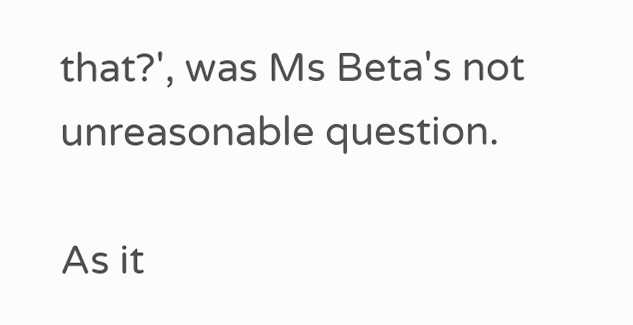that?', was Ms Beta's not unreasonable question.

As it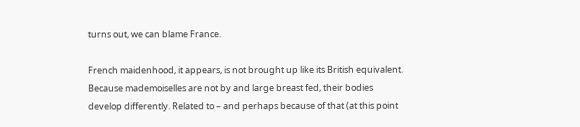turns out, we can blame France.

French maidenhood, it appears, is not brought up like its British equivalent. Because mademoiselles are not by and large breast fed, their bodies develop differently. Related to – and perhaps because of that (at this point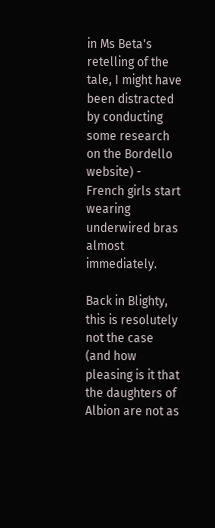in Ms Beta's retelling of the tale, I might have been distracted by conducting some research on the Bordello website) - French girls start wearing underwired bras almost immediately.

Back in Blighty, this is resolutely not the case (and how pleasing is it that the daughters of Albion are not as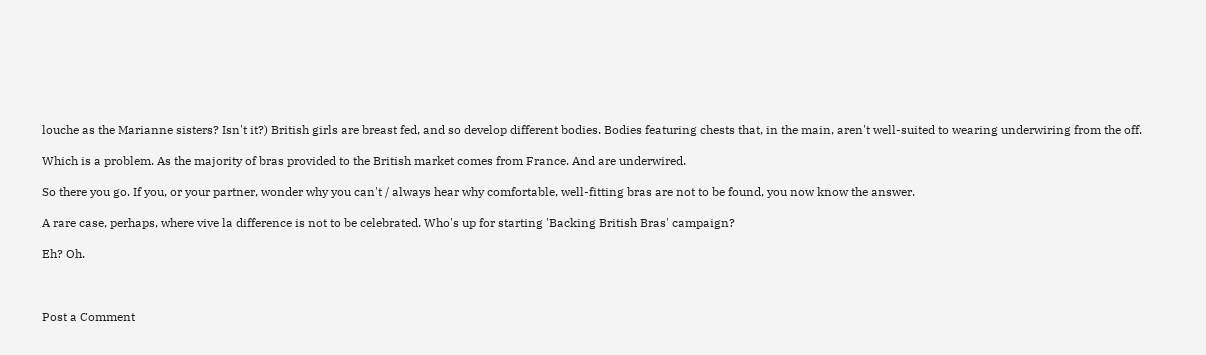louche as the Marianne sisters? Isn't it?) British girls are breast fed, and so develop different bodies. Bodies featuring chests that, in the main, aren't well-suited to wearing underwiring from the off.

Which is a problem. As the majority of bras provided to the British market comes from France. And are underwired.

So there you go. If you, or your partner, wonder why you can't / always hear why comfortable, well-fitting bras are not to be found, you now know the answer.

A rare case, perhaps, where vive la difference is not to be celebrated. Who's up for starting 'Backing British Bras' campaign?

Eh? Oh.



Post a Comment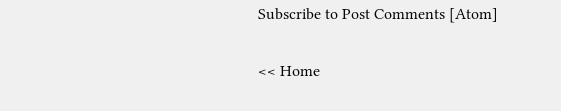Subscribe to Post Comments [Atom]

<< Home